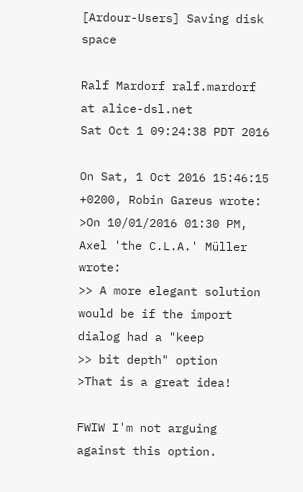[Ardour-Users] Saving disk space

Ralf Mardorf ralf.mardorf at alice-dsl.net
Sat Oct 1 09:24:38 PDT 2016

On Sat, 1 Oct 2016 15:46:15 +0200, Robin Gareus wrote:
>On 10/01/2016 01:30 PM, Axel 'the C.L.A.' Müller wrote:
>> A more elegant solution would be if the import dialog had a "keep
>> bit depth" option
>That is a great idea!

FWIW I'm not arguing against this option.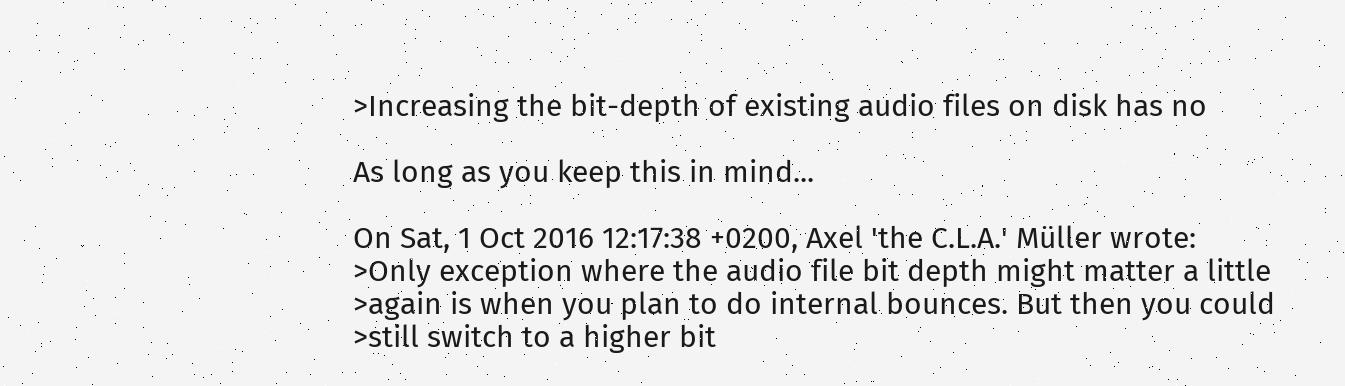>Increasing the bit-depth of existing audio files on disk has no

As long as you keep this in mind...

On Sat, 1 Oct 2016 12:17:38 +0200, Axel 'the C.L.A.' Müller wrote:
>Only exception where the audio file bit depth might matter a little
>again is when you plan to do internal bounces. But then you could
>still switch to a higher bit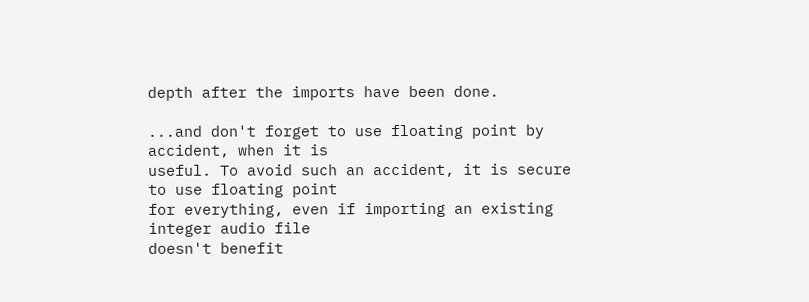depth after the imports have been done.

...and don't forget to use floating point by accident, when it is
useful. To avoid such an accident, it is secure to use floating point
for everything, even if importing an existing integer audio file
doesn't benefit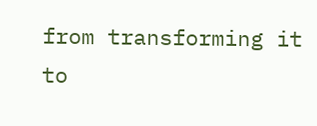from transforming it to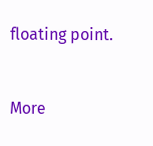floating point.


More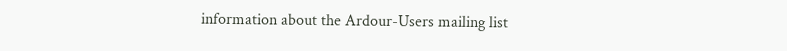information about the Ardour-Users mailing list